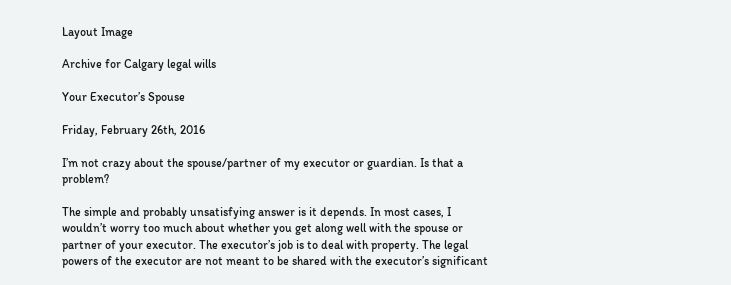Layout Image

Archive for Calgary legal wills

Your Executor’s Spouse

Friday, February 26th, 2016

I’m not crazy about the spouse/partner of my executor or guardian. Is that a problem?

The simple and probably unsatisfying answer is it depends. In most cases, I wouldn’t worry too much about whether you get along well with the spouse or partner of your executor. The executor’s job is to deal with property. The legal powers of the executor are not meant to be shared with the executor’s significant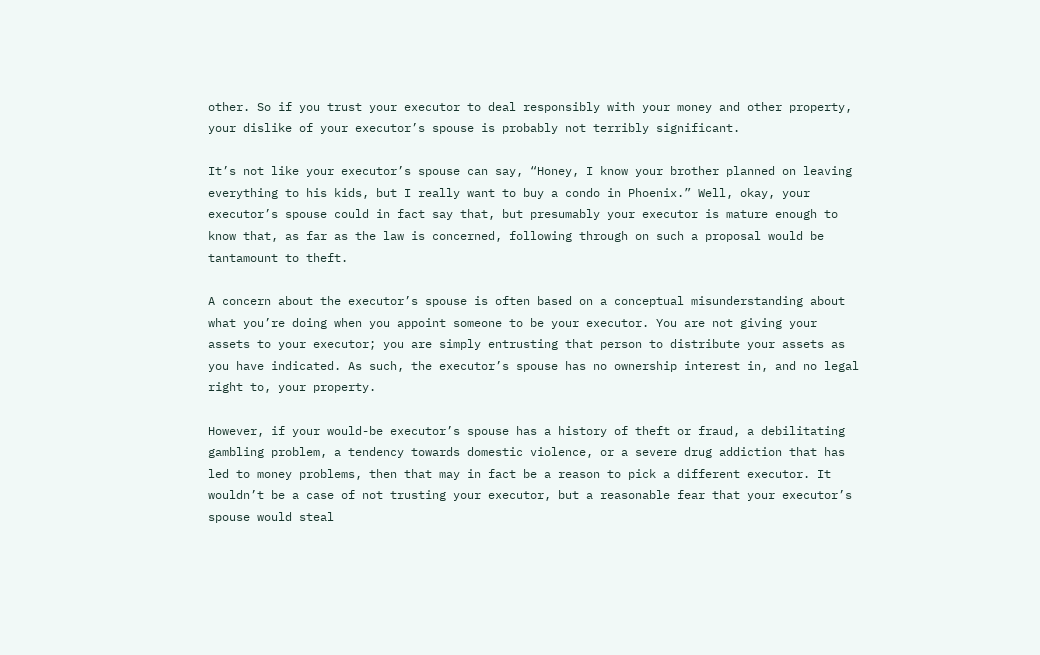other. So if you trust your executor to deal responsibly with your money and other property, your dislike of your executor’s spouse is probably not terribly significant.

It’s not like your executor’s spouse can say, “Honey, I know your brother planned on leaving everything to his kids, but I really want to buy a condo in Phoenix.” Well, okay, your executor’s spouse could in fact say that, but presumably your executor is mature enough to know that, as far as the law is concerned, following through on such a proposal would be tantamount to theft.

A concern about the executor’s spouse is often based on a conceptual misunderstanding about what you’re doing when you appoint someone to be your executor. You are not giving your assets to your executor; you are simply entrusting that person to distribute your assets as you have indicated. As such, the executor’s spouse has no ownership interest in, and no legal right to, your property.

However, if your would-be executor’s spouse has a history of theft or fraud, a debilitating gambling problem, a tendency towards domestic violence, or a severe drug addiction that has led to money problems, then that may in fact be a reason to pick a different executor. It wouldn’t be a case of not trusting your executor, but a reasonable fear that your executor’s spouse would steal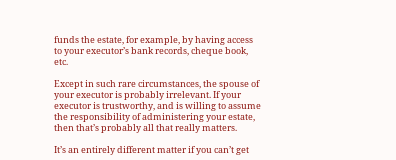funds the estate, for example, by having access to your executor’s bank records, cheque book, etc.

Except in such rare circumstances, the spouse of your executor is probably irrelevant. If your executor is trustworthy, and is willing to assume the responsibility of administering your estate, then that’s probably all that really matters.

It’s an entirely different matter if you can’t get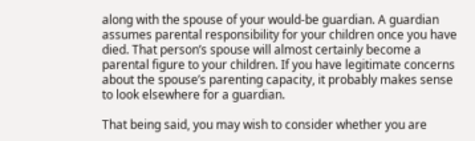along with the spouse of your would-be guardian. A guardian assumes parental responsibility for your children once you have died. That person’s spouse will almost certainly become a parental figure to your children. If you have legitimate concerns about the spouse’s parenting capacity, it probably makes sense to look elsewhere for a guardian.

That being said, you may wish to consider whether you are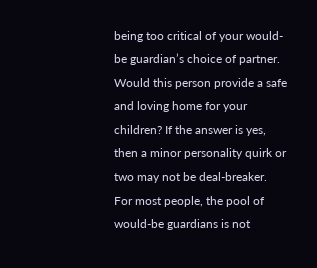being too critical of your would-be guardian’s choice of partner. Would this person provide a safe and loving home for your children? If the answer is yes, then a minor personality quirk or two may not be deal-breaker. For most people, the pool of would-be guardians is not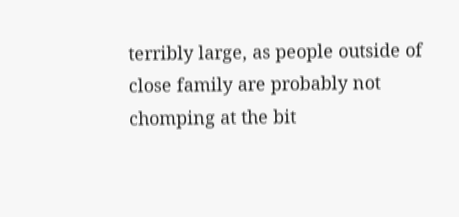terribly large, as people outside of close family are probably not chomping at the bit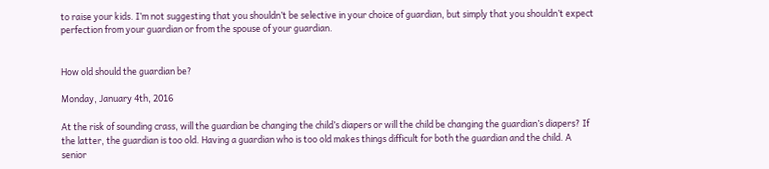to raise your kids. I’m not suggesting that you shouldn’t be selective in your choice of guardian, but simply that you shouldn’t expect perfection from your guardian or from the spouse of your guardian.


How old should the guardian be?

Monday, January 4th, 2016

At the risk of sounding crass, will the guardian be changing the child’s diapers or will the child be changing the guardian’s diapers? If the latter, the guardian is too old. Having a guardian who is too old makes things difficult for both the guardian and the child. A senior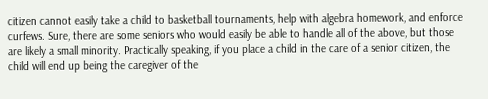citizen cannot easily take a child to basketball tournaments, help with algebra homework, and enforce curfews. Sure, there are some seniors who would easily be able to handle all of the above, but those are likely a small minority. Practically speaking, if you place a child in the care of a senior citizen, the child will end up being the caregiver of the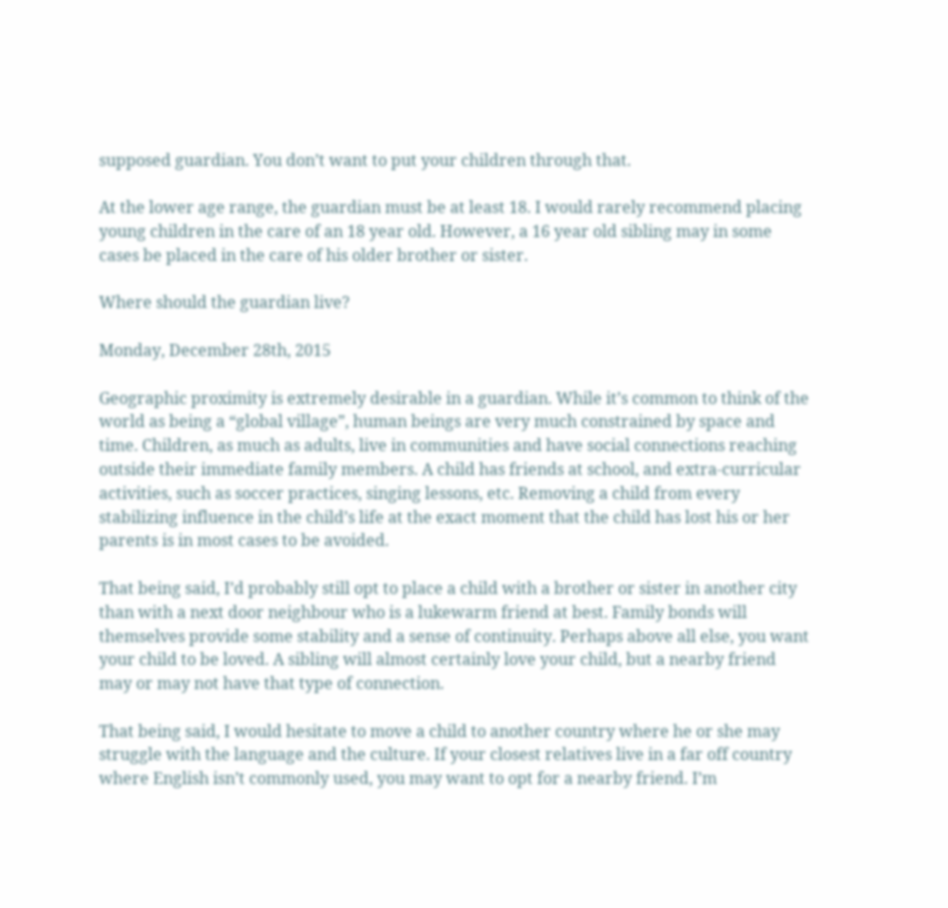supposed guardian. You don’t want to put your children through that.

At the lower age range, the guardian must be at least 18. I would rarely recommend placing young children in the care of an 18 year old. However, a 16 year old sibling may in some cases be placed in the care of his older brother or sister.

Where should the guardian live?

Monday, December 28th, 2015

Geographic proximity is extremely desirable in a guardian. While it’s common to think of the world as being a “global village”, human beings are very much constrained by space and time. Children, as much as adults, live in communities and have social connections reaching outside their immediate family members. A child has friends at school, and extra-curricular activities, such as soccer practices, singing lessons, etc. Removing a child from every stabilizing influence in the child’s life at the exact moment that the child has lost his or her parents is in most cases to be avoided.

That being said, I’d probably still opt to place a child with a brother or sister in another city than with a next door neighbour who is a lukewarm friend at best. Family bonds will themselves provide some stability and a sense of continuity. Perhaps above all else, you want your child to be loved. A sibling will almost certainly love your child, but a nearby friend may or may not have that type of connection.

That being said, I would hesitate to move a child to another country where he or she may struggle with the language and the culture. If your closest relatives live in a far off country where English isn’t commonly used, you may want to opt for a nearby friend. I’m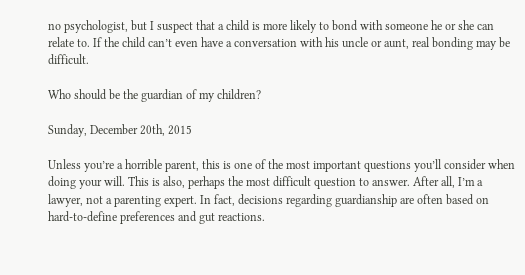no psychologist, but I suspect that a child is more likely to bond with someone he or she can relate to. If the child can’t even have a conversation with his uncle or aunt, real bonding may be difficult.

Who should be the guardian of my children?

Sunday, December 20th, 2015

Unless you’re a horrible parent, this is one of the most important questions you’ll consider when doing your will. This is also, perhaps the most difficult question to answer. After all, I’m a lawyer, not a parenting expert. In fact, decisions regarding guardianship are often based on hard-to-define preferences and gut reactions.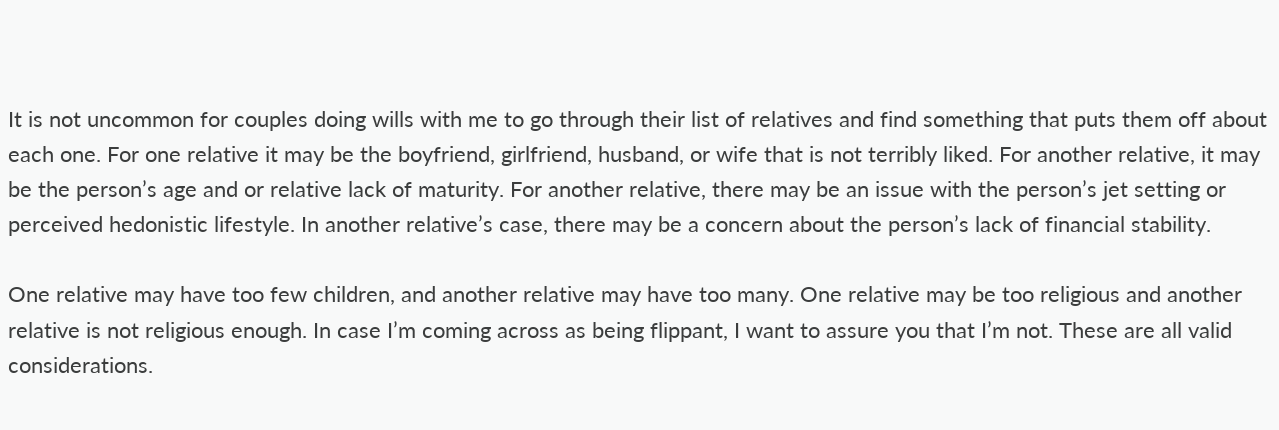It is not uncommon for couples doing wills with me to go through their list of relatives and find something that puts them off about each one. For one relative it may be the boyfriend, girlfriend, husband, or wife that is not terribly liked. For another relative, it may be the person’s age and or relative lack of maturity. For another relative, there may be an issue with the person’s jet setting or perceived hedonistic lifestyle. In another relative’s case, there may be a concern about the person’s lack of financial stability.

One relative may have too few children, and another relative may have too many. One relative may be too religious and another relative is not religious enough. In case I’m coming across as being flippant, I want to assure you that I’m not. These are all valid considerations.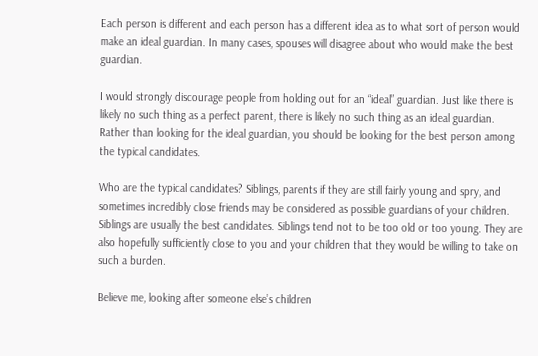Each person is different and each person has a different idea as to what sort of person would make an ideal guardian. In many cases, spouses will disagree about who would make the best guardian.

I would strongly discourage people from holding out for an “ideal” guardian. Just like there is likely no such thing as a perfect parent, there is likely no such thing as an ideal guardian. Rather than looking for the ideal guardian, you should be looking for the best person among the typical candidates.

Who are the typical candidates? Siblings, parents if they are still fairly young and spry, and sometimes incredibly close friends may be considered as possible guardians of your children. Siblings are usually the best candidates. Siblings tend not to be too old or too young. They are also hopefully sufficiently close to you and your children that they would be willing to take on such a burden.

Believe me, looking after someone else’s children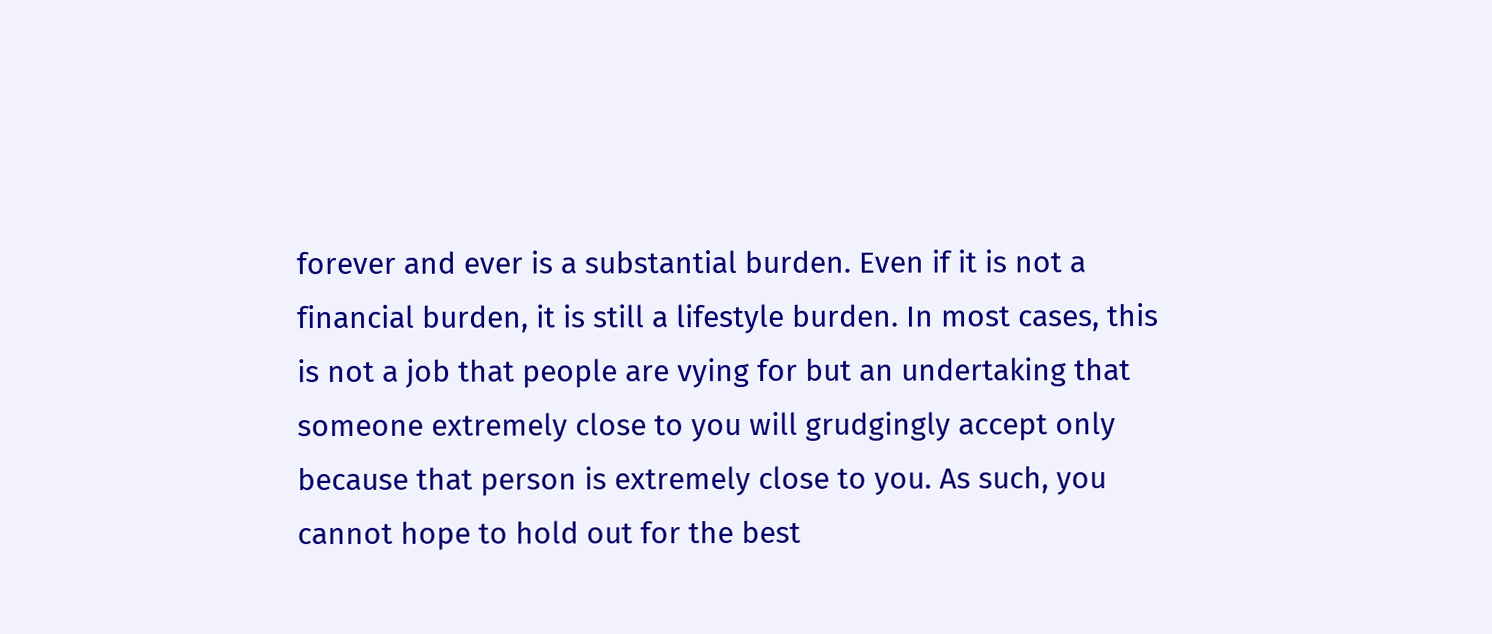forever and ever is a substantial burden. Even if it is not a financial burden, it is still a lifestyle burden. In most cases, this is not a job that people are vying for but an undertaking that someone extremely close to you will grudgingly accept only because that person is extremely close to you. As such, you cannot hope to hold out for the best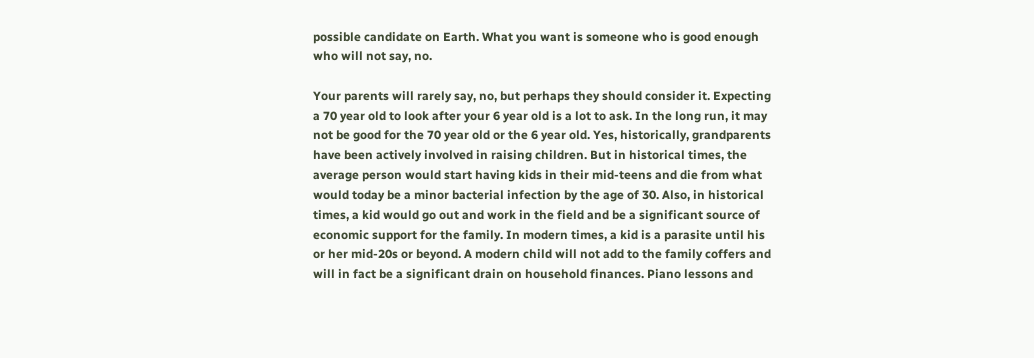possible candidate on Earth. What you want is someone who is good enough who will not say, no.

Your parents will rarely say, no, but perhaps they should consider it. Expecting a 70 year old to look after your 6 year old is a lot to ask. In the long run, it may not be good for the 70 year old or the 6 year old. Yes, historically, grandparents have been actively involved in raising children. But in historical times, the average person would start having kids in their mid-teens and die from what would today be a minor bacterial infection by the age of 30. Also, in historical times, a kid would go out and work in the field and be a significant source of economic support for the family. In modern times, a kid is a parasite until his or her mid-20s or beyond. A modern child will not add to the family coffers and will in fact be a significant drain on household finances. Piano lessons and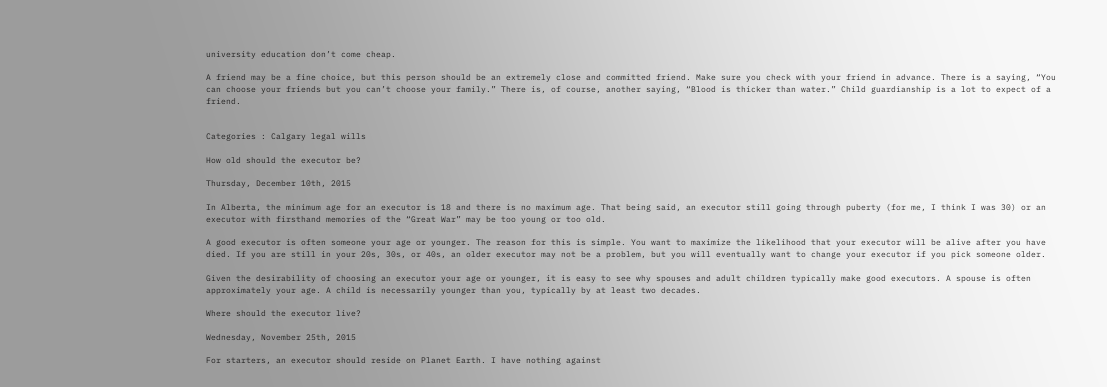university education don’t come cheap.

A friend may be a fine choice, but this person should be an extremely close and committed friend. Make sure you check with your friend in advance. There is a saying, “You can choose your friends but you can’t choose your family.” There is, of course, another saying, “Blood is thicker than water.” Child guardianship is a lot to expect of a friend.


Categories : Calgary legal wills

How old should the executor be?

Thursday, December 10th, 2015

In Alberta, the minimum age for an executor is 18 and there is no maximum age. That being said, an executor still going through puberty (for me, I think I was 30) or an executor with firsthand memories of the “Great War” may be too young or too old.

A good executor is often someone your age or younger. The reason for this is simple. You want to maximize the likelihood that your executor will be alive after you have died. If you are still in your 20s, 30s, or 40s, an older executor may not be a problem, but you will eventually want to change your executor if you pick someone older.

Given the desirability of choosing an executor your age or younger, it is easy to see why spouses and adult children typically make good executors. A spouse is often approximately your age. A child is necessarily younger than you, typically by at least two decades.

Where should the executor live?

Wednesday, November 25th, 2015

For starters, an executor should reside on Planet Earth. I have nothing against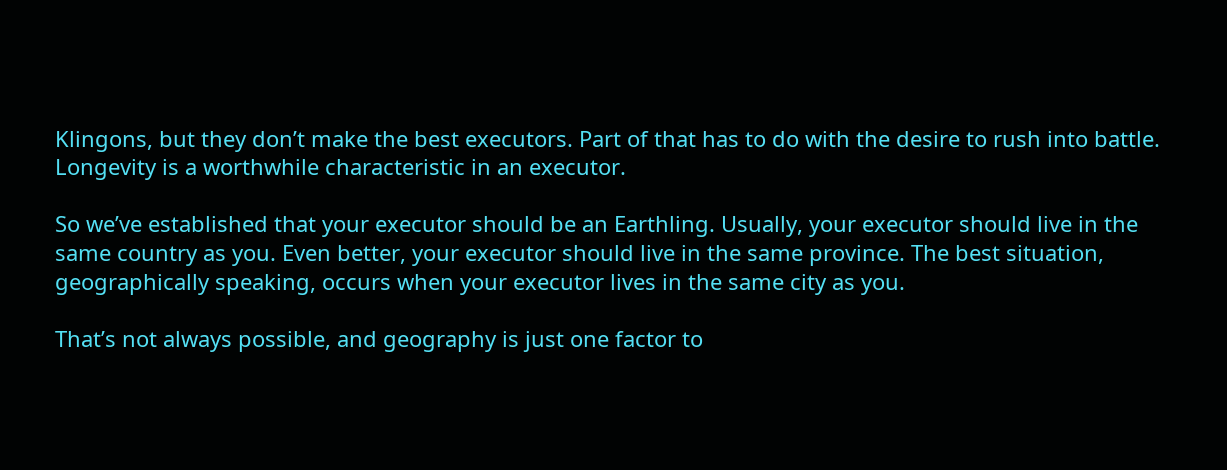Klingons, but they don’t make the best executors. Part of that has to do with the desire to rush into battle. Longevity is a worthwhile characteristic in an executor.

So we’ve established that your executor should be an Earthling. Usually, your executor should live in the same country as you. Even better, your executor should live in the same province. The best situation, geographically speaking, occurs when your executor lives in the same city as you.

That’s not always possible, and geography is just one factor to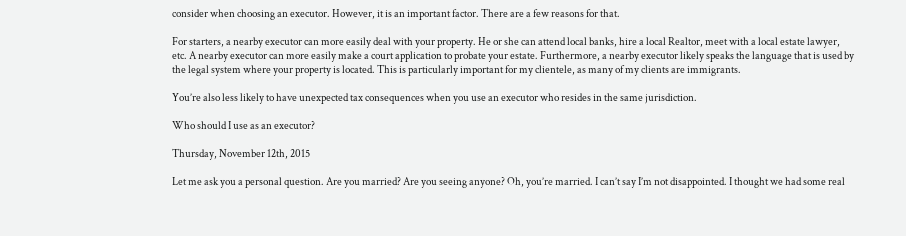consider when choosing an executor. However, it is an important factor. There are a few reasons for that.

For starters, a nearby executor can more easily deal with your property. He or she can attend local banks, hire a local Realtor, meet with a local estate lawyer, etc. A nearby executor can more easily make a court application to probate your estate. Furthermore, a nearby executor likely speaks the language that is used by the legal system where your property is located. This is particularly important for my clientele, as many of my clients are immigrants.

You’re also less likely to have unexpected tax consequences when you use an executor who resides in the same jurisdiction.

Who should I use as an executor?

Thursday, November 12th, 2015

Let me ask you a personal question. Are you married? Are you seeing anyone? Oh, you’re married. I can’t say I’m not disappointed. I thought we had some real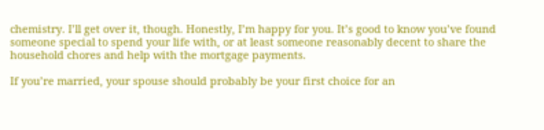chemistry. I’ll get over it, though. Honestly, I’m happy for you. It’s good to know you’ve found someone special to spend your life with, or at least someone reasonably decent to share the household chores and help with the mortgage payments.

If you’re married, your spouse should probably be your first choice for an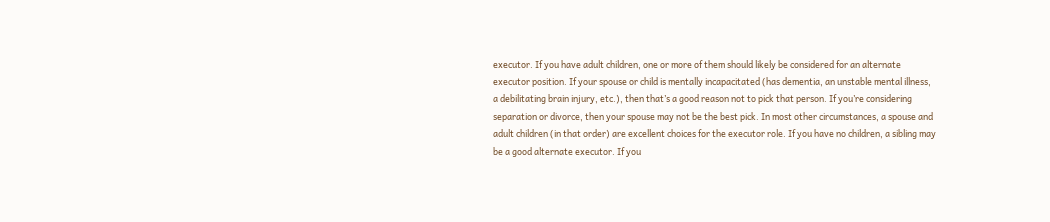executor. If you have adult children, one or more of them should likely be considered for an alternate executor position. If your spouse or child is mentally incapacitated (has dementia, an unstable mental illness, a debilitating brain injury, etc.), then that’s a good reason not to pick that person. If you’re considering separation or divorce, then your spouse may not be the best pick. In most other circumstances, a spouse and adult children (in that order) are excellent choices for the executor role. If you have no children, a sibling may be a good alternate executor. If you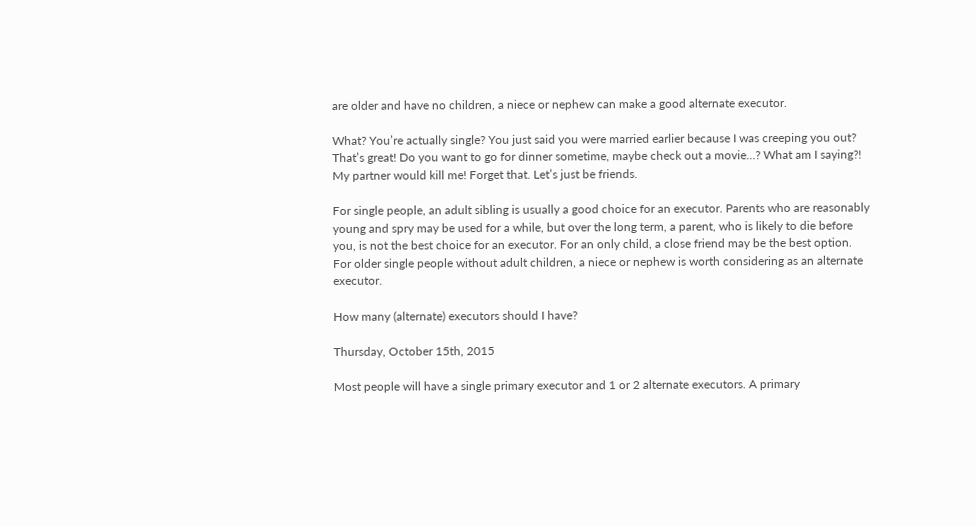are older and have no children, a niece or nephew can make a good alternate executor.

What? You’re actually single? You just said you were married earlier because I was creeping you out? That’s great! Do you want to go for dinner sometime, maybe check out a movie…? What am I saying?! My partner would kill me! Forget that. Let’s just be friends.

For single people, an adult sibling is usually a good choice for an executor. Parents who are reasonably young and spry may be used for a while, but over the long term, a parent, who is likely to die before you, is not the best choice for an executor. For an only child, a close friend may be the best option. For older single people without adult children, a niece or nephew is worth considering as an alternate executor.

How many (alternate) executors should I have?

Thursday, October 15th, 2015

Most people will have a single primary executor and 1 or 2 alternate executors. A primary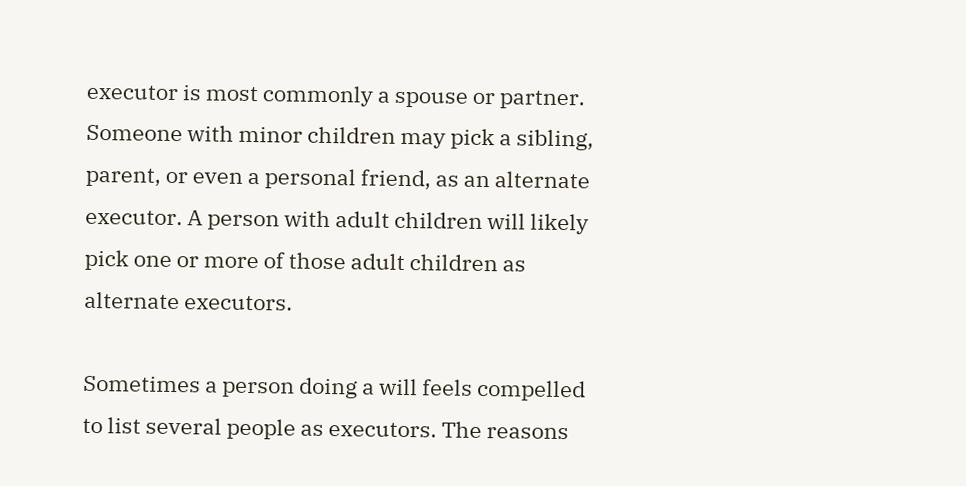executor is most commonly a spouse or partner. Someone with minor children may pick a sibling, parent, or even a personal friend, as an alternate executor. A person with adult children will likely pick one or more of those adult children as alternate executors.

Sometimes a person doing a will feels compelled to list several people as executors. The reasons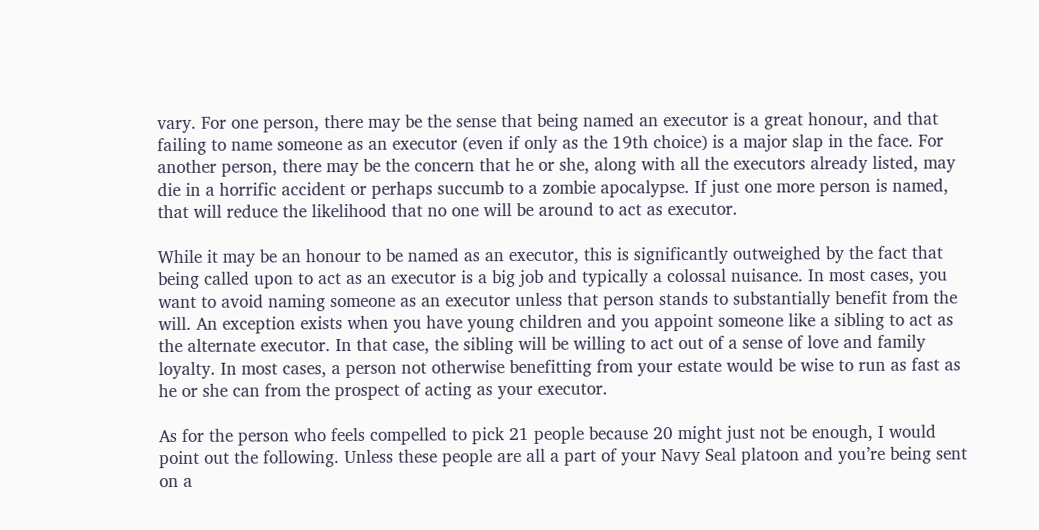vary. For one person, there may be the sense that being named an executor is a great honour, and that failing to name someone as an executor (even if only as the 19th choice) is a major slap in the face. For another person, there may be the concern that he or she, along with all the executors already listed, may die in a horrific accident or perhaps succumb to a zombie apocalypse. If just one more person is named, that will reduce the likelihood that no one will be around to act as executor.

While it may be an honour to be named as an executor, this is significantly outweighed by the fact that being called upon to act as an executor is a big job and typically a colossal nuisance. In most cases, you want to avoid naming someone as an executor unless that person stands to substantially benefit from the will. An exception exists when you have young children and you appoint someone like a sibling to act as the alternate executor. In that case, the sibling will be willing to act out of a sense of love and family loyalty. In most cases, a person not otherwise benefitting from your estate would be wise to run as fast as he or she can from the prospect of acting as your executor.

As for the person who feels compelled to pick 21 people because 20 might just not be enough, I would point out the following. Unless these people are all a part of your Navy Seal platoon and you’re being sent on a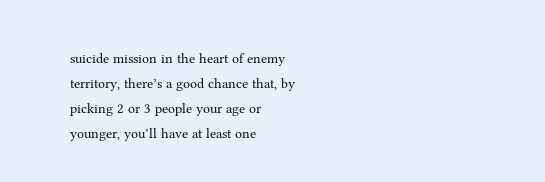suicide mission in the heart of enemy territory, there’s a good chance that, by picking 2 or 3 people your age or younger, you’ll have at least one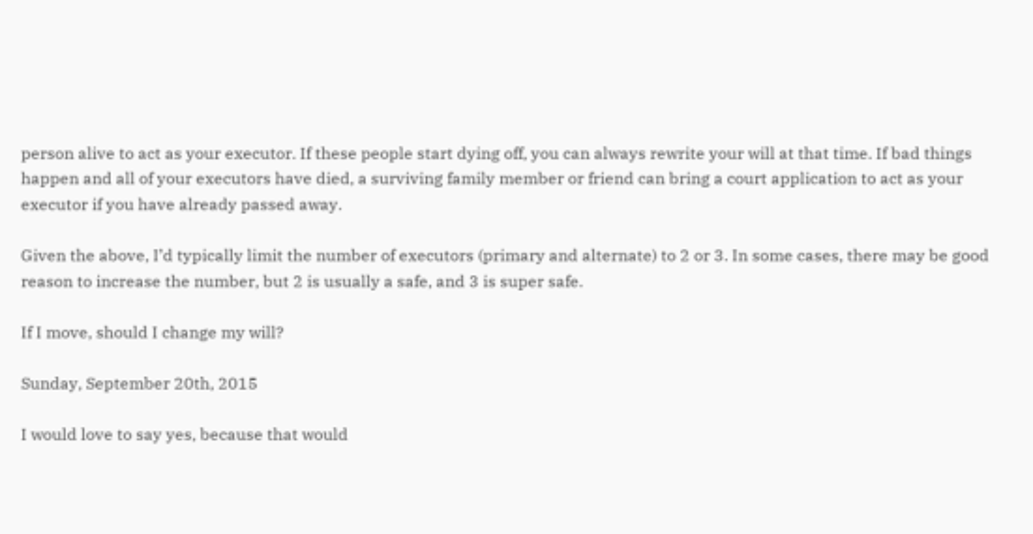person alive to act as your executor. If these people start dying off, you can always rewrite your will at that time. If bad things happen and all of your executors have died, a surviving family member or friend can bring a court application to act as your executor if you have already passed away.

Given the above, I’d typically limit the number of executors (primary and alternate) to 2 or 3. In some cases, there may be good reason to increase the number, but 2 is usually a safe, and 3 is super safe.

If I move, should I change my will?

Sunday, September 20th, 2015

I would love to say yes, because that would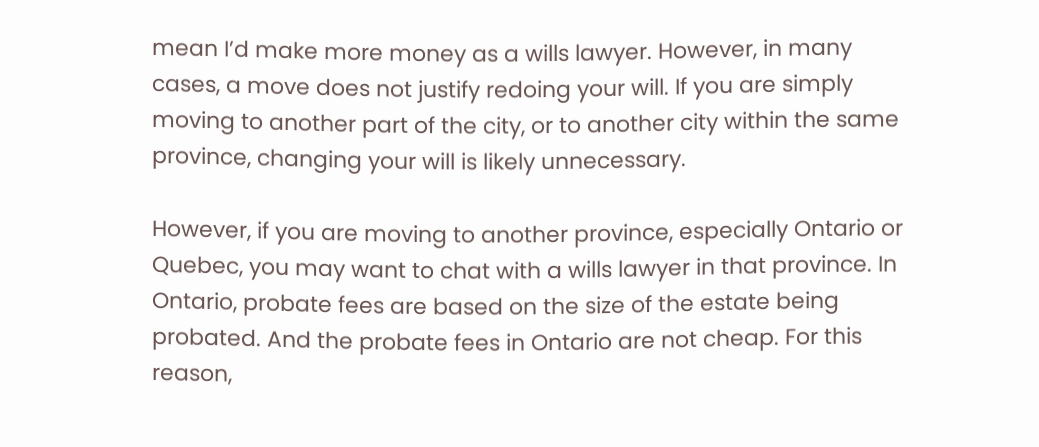mean I’d make more money as a wills lawyer. However, in many cases, a move does not justify redoing your will. If you are simply moving to another part of the city, or to another city within the same province, changing your will is likely unnecessary.

However, if you are moving to another province, especially Ontario or Quebec, you may want to chat with a wills lawyer in that province. In Ontario, probate fees are based on the size of the estate being probated. And the probate fees in Ontario are not cheap. For this reason,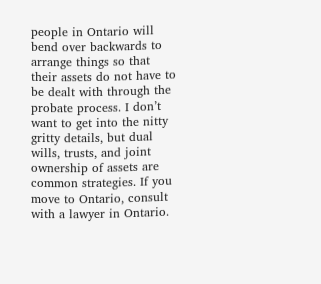people in Ontario will bend over backwards to arrange things so that their assets do not have to be dealt with through the probate process. I don’t want to get into the nitty gritty details, but dual wills, trusts, and joint ownership of assets are common strategies. If you move to Ontario, consult with a lawyer in Ontario.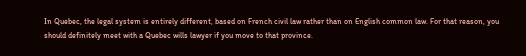In Quebec, the legal system is entirely different, based on French civil law rather than on English common law. For that reason, you should definitely meet with a Quebec wills lawyer if you move to that province.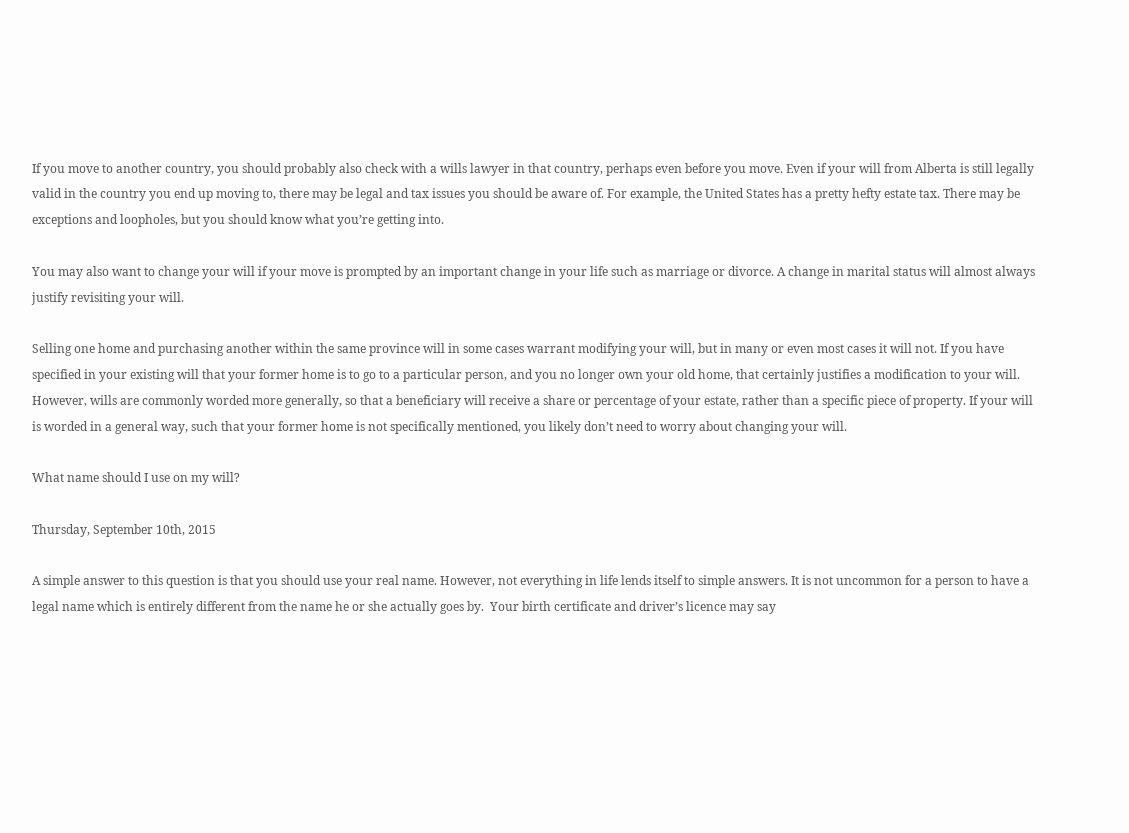If you move to another country, you should probably also check with a wills lawyer in that country, perhaps even before you move. Even if your will from Alberta is still legally valid in the country you end up moving to, there may be legal and tax issues you should be aware of. For example, the United States has a pretty hefty estate tax. There may be exceptions and loopholes, but you should know what you’re getting into.

You may also want to change your will if your move is prompted by an important change in your life such as marriage or divorce. A change in marital status will almost always justify revisiting your will.

Selling one home and purchasing another within the same province will in some cases warrant modifying your will, but in many or even most cases it will not. If you have specified in your existing will that your former home is to go to a particular person, and you no longer own your old home, that certainly justifies a modification to your will. However, wills are commonly worded more generally, so that a beneficiary will receive a share or percentage of your estate, rather than a specific piece of property. If your will is worded in a general way, such that your former home is not specifically mentioned, you likely don’t need to worry about changing your will.

What name should I use on my will?

Thursday, September 10th, 2015

A simple answer to this question is that you should use your real name. However, not everything in life lends itself to simple answers. It is not uncommon for a person to have a legal name which is entirely different from the name he or she actually goes by.  Your birth certificate and driver’s licence may say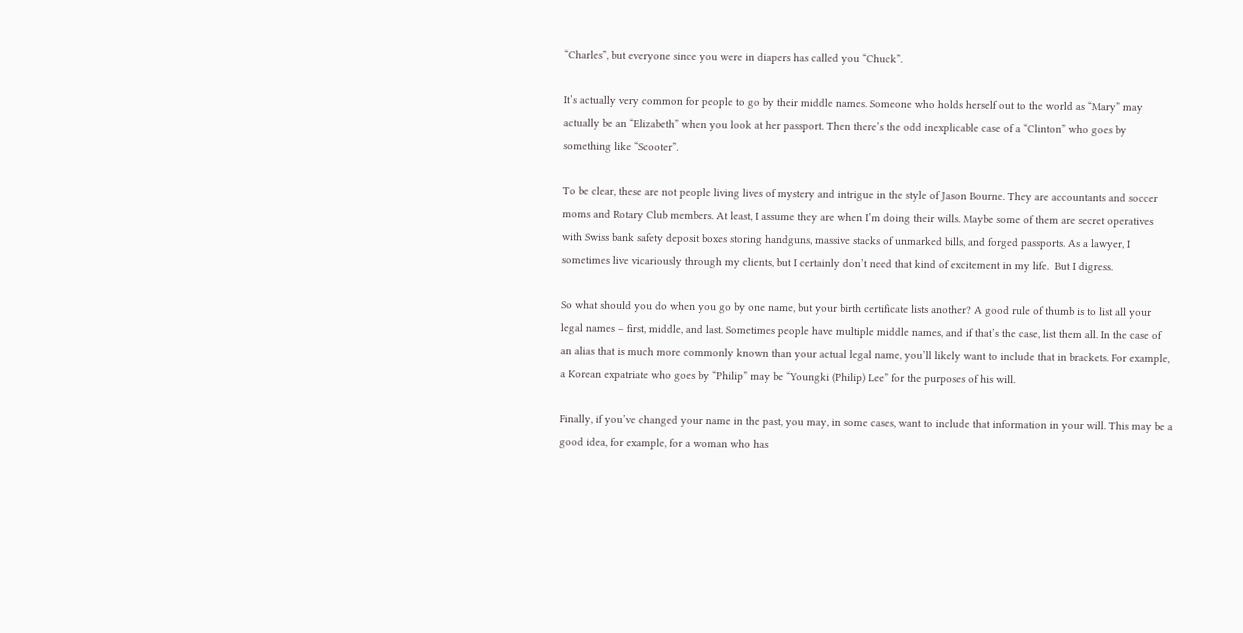“Charles”, but everyone since you were in diapers has called you “Chuck”.

It’s actually very common for people to go by their middle names. Someone who holds herself out to the world as “Mary” may actually be an “Elizabeth” when you look at her passport. Then there’s the odd inexplicable case of a “Clinton” who goes by something like “Scooter”.

To be clear, these are not people living lives of mystery and intrigue in the style of Jason Bourne. They are accountants and soccer moms and Rotary Club members. At least, I assume they are when I’m doing their wills. Maybe some of them are secret operatives with Swiss bank safety deposit boxes storing handguns, massive stacks of unmarked bills, and forged passports. As a lawyer, I sometimes live vicariously through my clients, but I certainly don’t need that kind of excitement in my life.  But I digress.

So what should you do when you go by one name, but your birth certificate lists another? A good rule of thumb is to list all your legal names – first, middle, and last. Sometimes people have multiple middle names, and if that’s the case, list them all. In the case of an alias that is much more commonly known than your actual legal name, you’ll likely want to include that in brackets. For example, a Korean expatriate who goes by “Philip” may be “Youngki (Philip) Lee” for the purposes of his will.

Finally, if you’ve changed your name in the past, you may, in some cases, want to include that information in your will. This may be a good idea, for example, for a woman who has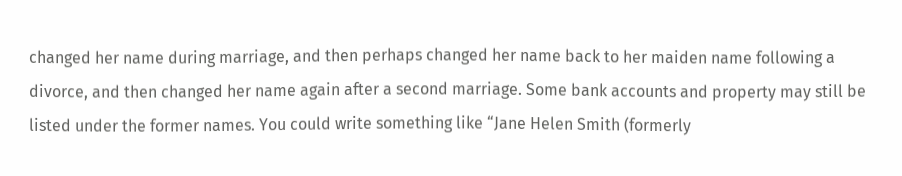changed her name during marriage, and then perhaps changed her name back to her maiden name following a divorce, and then changed her name again after a second marriage. Some bank accounts and property may still be listed under the former names. You could write something like “Jane Helen Smith (formerly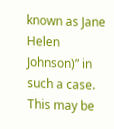known as Jane Helen Johnson)” in such a case. This may be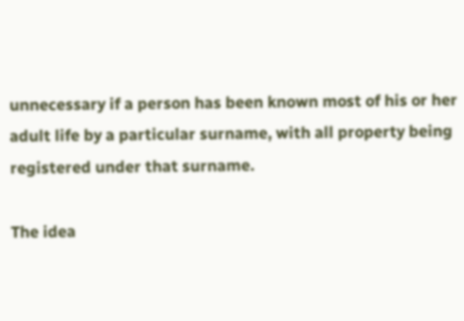unnecessary if a person has been known most of his or her adult life by a particular surname, with all property being registered under that surname.

The idea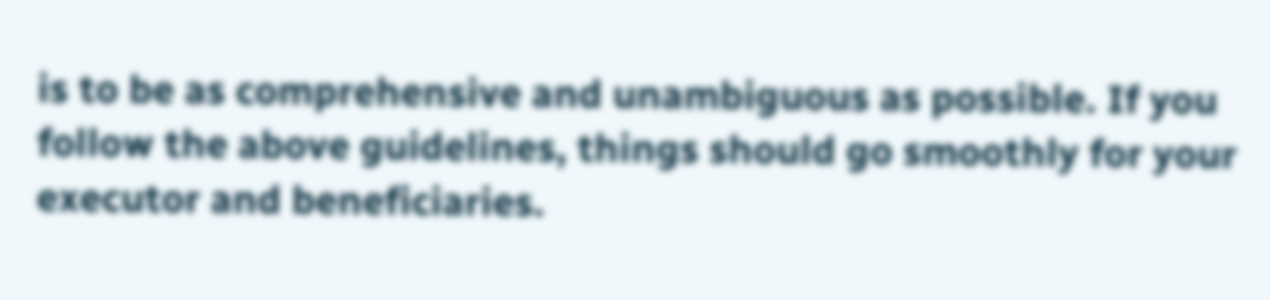is to be as comprehensive and unambiguous as possible. If you follow the above guidelines, things should go smoothly for your executor and beneficiaries.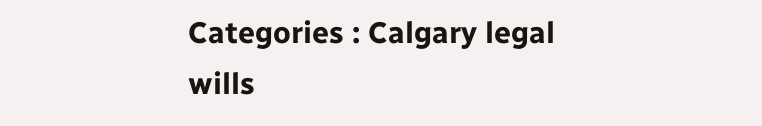Categories : Calgary legal wills